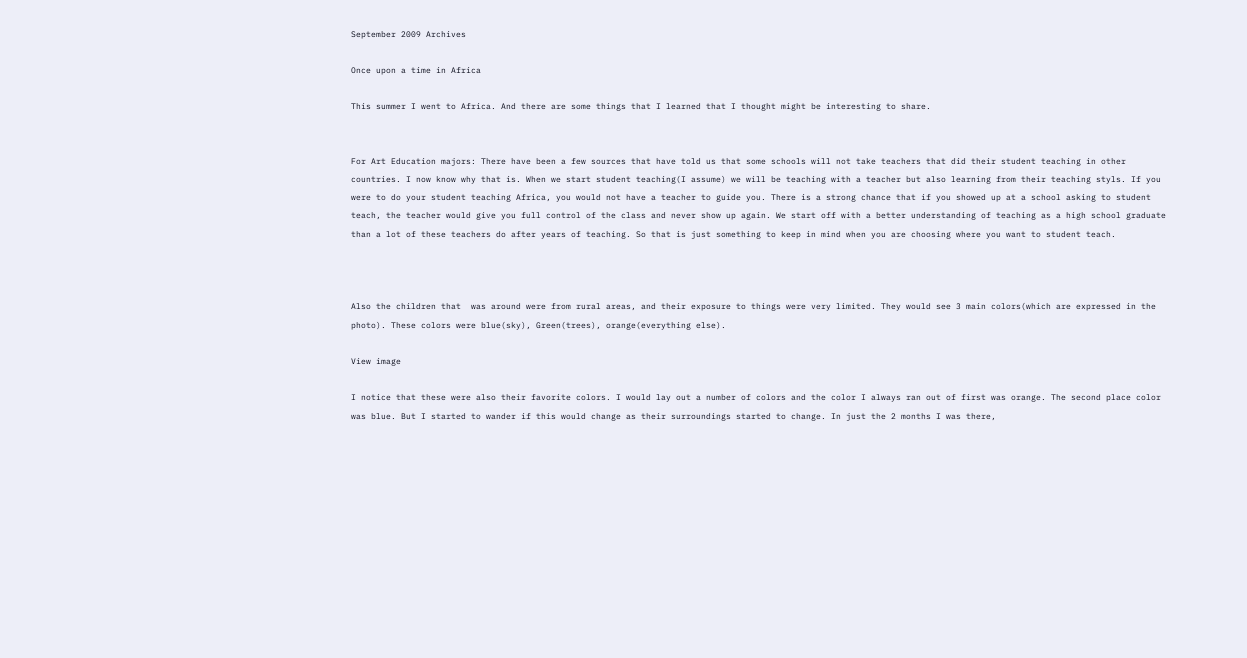September 2009 Archives

Once upon a time in Africa

This summer I went to Africa. And there are some things that I learned that I thought might be interesting to share.


For Art Education majors: There have been a few sources that have told us that some schools will not take teachers that did their student teaching in other countries. I now know why that is. When we start student teaching(I assume) we will be teaching with a teacher but also learning from their teaching styls. If you were to do your student teaching Africa, you would not have a teacher to guide you. There is a strong chance that if you showed up at a school asking to student teach, the teacher would give you full control of the class and never show up again. We start off with a better understanding of teaching as a high school graduate than a lot of these teachers do after years of teaching. So that is just something to keep in mind when you are choosing where you want to student teach.



Also the children that  was around were from rural areas, and their exposure to things were very limited. They would see 3 main colors(which are expressed in the photo). These colors were blue(sky), Green(trees), orange(everything else).

View image

I notice that these were also their favorite colors. I would lay out a number of colors and the color I always ran out of first was orange. The second place color was blue. But I started to wander if this would change as their surroundings started to change. In just the 2 months I was there,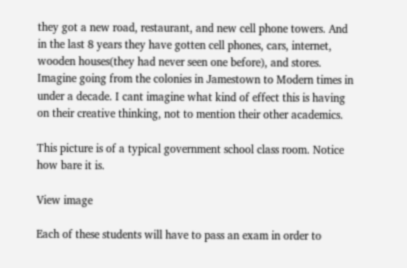they got a new road, restaurant, and new cell phone towers. And in the last 8 years they have gotten cell phones, cars, internet, wooden houses(they had never seen one before), and stores. Imagine going from the colonies in Jamestown to Modern times in under a decade. I cant imagine what kind of effect this is having on their creative thinking, not to mention their other academics.

This picture is of a typical government school class room. Notice how bare it is.

View image

Each of these students will have to pass an exam in order to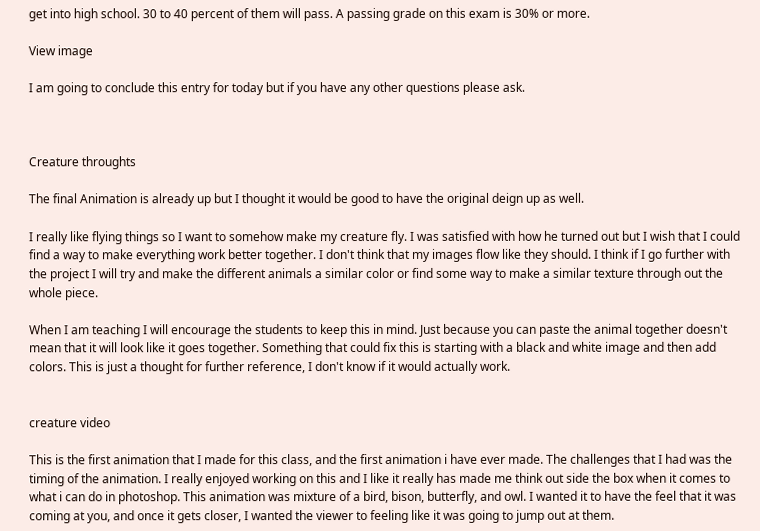get into high school. 30 to 40 percent of them will pass. A passing grade on this exam is 30% or more.

View image

I am going to conclude this entry for today but if you have any other questions please ask.



Creature throughts

The final Animation is already up but I thought it would be good to have the original deign up as well.

I really like flying things so I want to somehow make my creature fly. I was satisfied with how he turned out but I wish that I could find a way to make everything work better together. I don't think that my images flow like they should. I think if I go further with the project I will try and make the different animals a similar color or find some way to make a similar texture through out the whole piece.

When I am teaching I will encourage the students to keep this in mind. Just because you can paste the animal together doesn't mean that it will look like it goes together. Something that could fix this is starting with a black and white image and then add colors. This is just a thought for further reference, I don't know if it would actually work.


creature video

This is the first animation that I made for this class, and the first animation i have ever made. The challenges that I had was the timing of the animation. I really enjoyed working on this and I like it really has made me think out side the box when it comes to what i can do in photoshop. This animation was mixture of a bird, bison, butterfly, and owl. I wanted it to have the feel that it was coming at you, and once it gets closer, I wanted the viewer to feeling like it was going to jump out at them.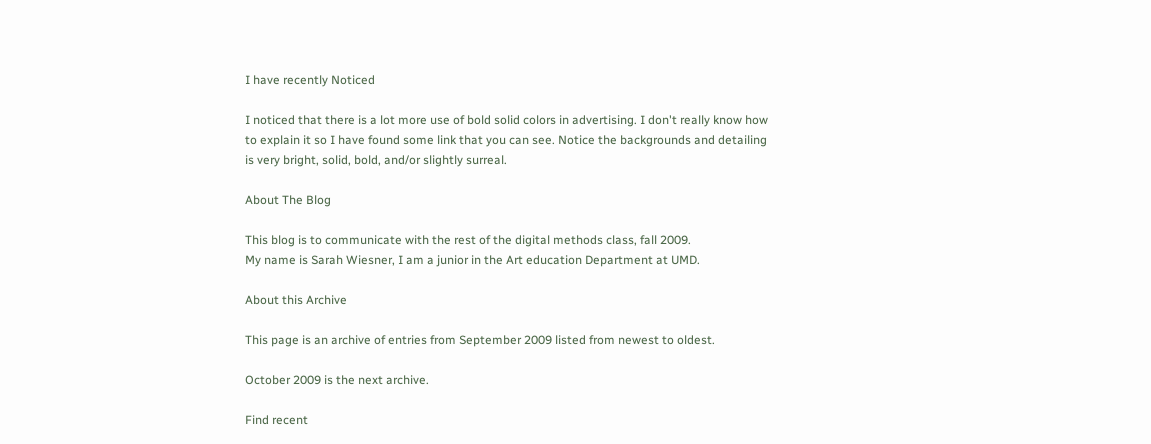I have recently Noticed

I noticed that there is a lot more use of bold solid colors in advertising. I don't really know how to explain it so I have found some link that you can see. Notice the backgrounds and detailing is very bright, solid, bold, and/or slightly surreal.

About The Blog

This blog is to communicate with the rest of the digital methods class, fall 2009.
My name is Sarah Wiesner, I am a junior in the Art education Department at UMD.

About this Archive

This page is an archive of entries from September 2009 listed from newest to oldest.

October 2009 is the next archive.

Find recent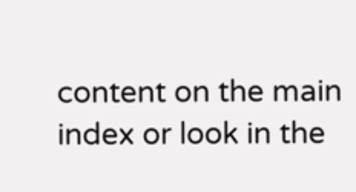content on the main index or look in the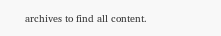archives to find all content.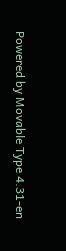Powered by Movable Type 4.31-en